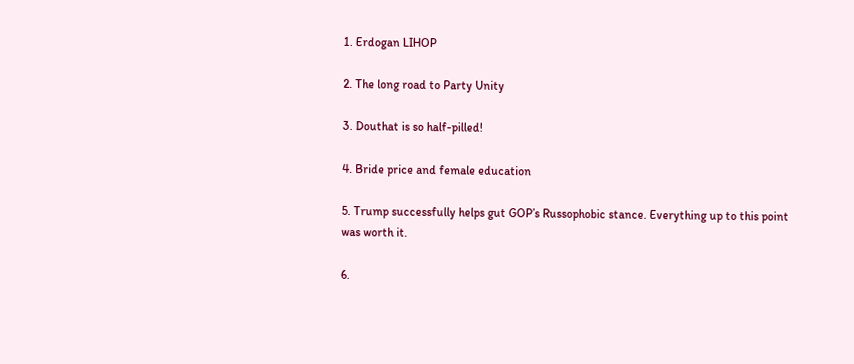1. Erdogan LIHOP

2. The long road to Party Unity

3. Douthat is so half-pilled!

4. Bride price and female education

5. Trump successfully helps gut GOP’s Russophobic stance. Everything up to this point was worth it.

6.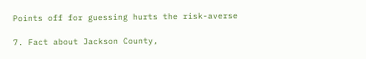Points off for guessing hurts the risk-averse

7. Fact about Jackson County,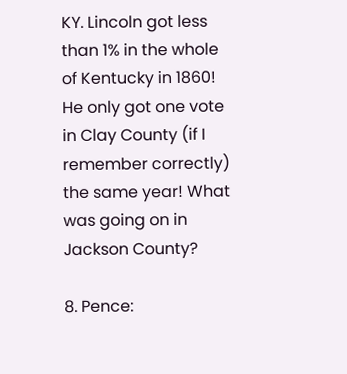KY. Lincoln got less than 1% in the whole of Kentucky in 1860! He only got one vote in Clay County (if I remember correctly) the same year! What was going on in Jackson County?

8. Pence: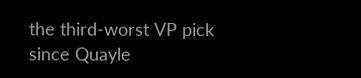the third-worst VP pick since Quayle